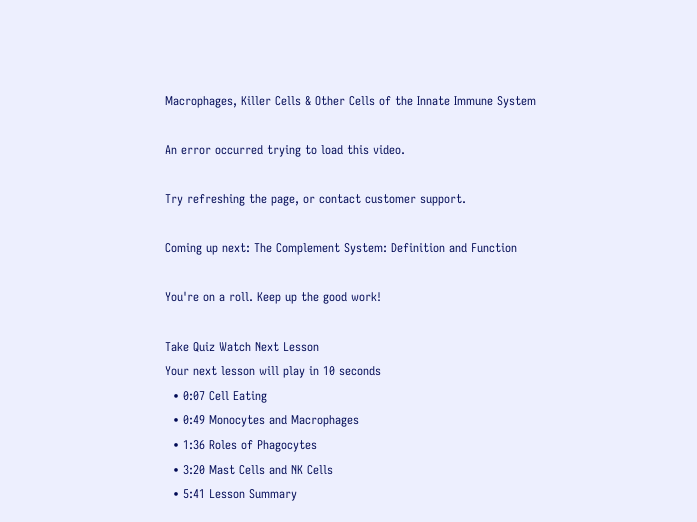Macrophages, Killer Cells & Other Cells of the Innate Immune System

An error occurred trying to load this video.

Try refreshing the page, or contact customer support.

Coming up next: The Complement System: Definition and Function

You're on a roll. Keep up the good work!

Take Quiz Watch Next Lesson
Your next lesson will play in 10 seconds
  • 0:07 Cell Eating
  • 0:49 Monocytes and Macrophages
  • 1:36 Roles of Phagocytes
  • 3:20 Mast Cells and NK Cells
  • 5:41 Lesson Summary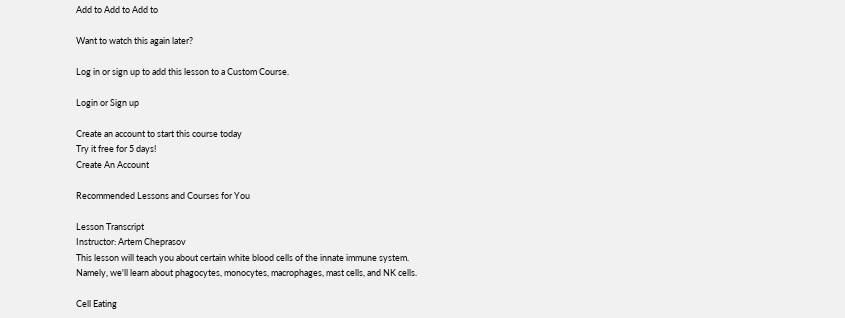Add to Add to Add to

Want to watch this again later?

Log in or sign up to add this lesson to a Custom Course.

Login or Sign up

Create an account to start this course today
Try it free for 5 days!
Create An Account

Recommended Lessons and Courses for You

Lesson Transcript
Instructor: Artem Cheprasov
This lesson will teach you about certain white blood cells of the innate immune system. Namely, we'll learn about phagocytes, monocytes, macrophages, mast cells, and NK cells.

Cell Eating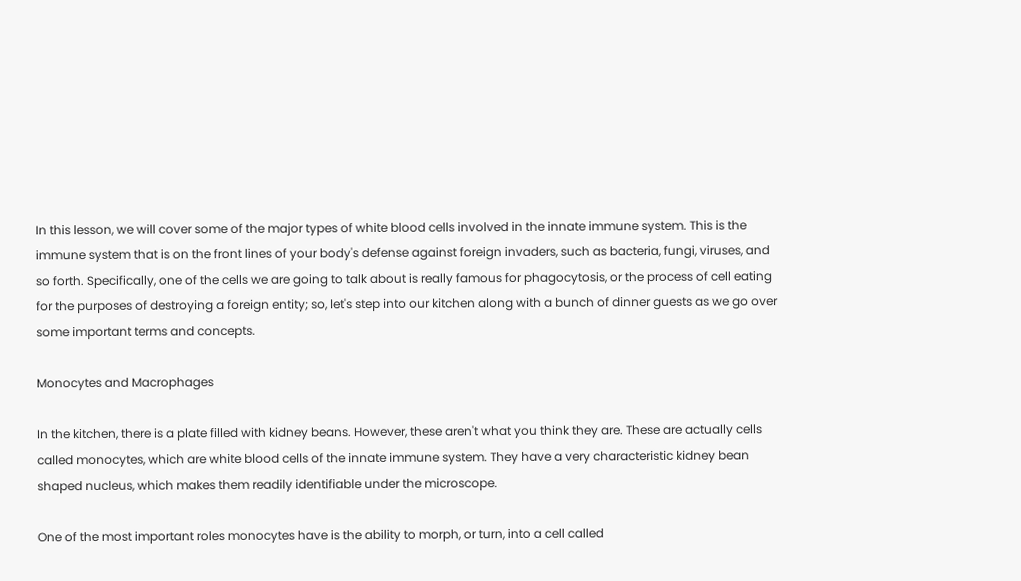In this lesson, we will cover some of the major types of white blood cells involved in the innate immune system. This is the immune system that is on the front lines of your body's defense against foreign invaders, such as bacteria, fungi, viruses, and so forth. Specifically, one of the cells we are going to talk about is really famous for phagocytosis, or the process of cell eating for the purposes of destroying a foreign entity; so, let's step into our kitchen along with a bunch of dinner guests as we go over some important terms and concepts.

Monocytes and Macrophages

In the kitchen, there is a plate filled with kidney beans. However, these aren't what you think they are. These are actually cells called monocytes, which are white blood cells of the innate immune system. They have a very characteristic kidney bean shaped nucleus, which makes them readily identifiable under the microscope.

One of the most important roles monocytes have is the ability to morph, or turn, into a cell called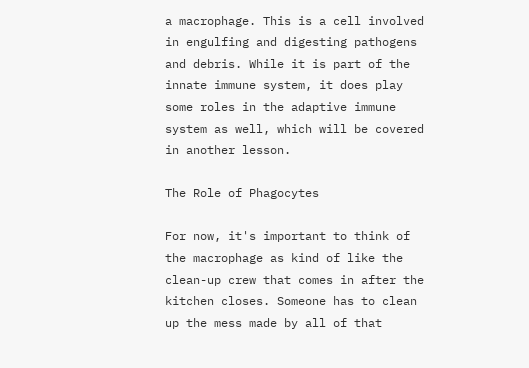a macrophage. This is a cell involved in engulfing and digesting pathogens and debris. While it is part of the innate immune system, it does play some roles in the adaptive immune system as well, which will be covered in another lesson.

The Role of Phagocytes

For now, it's important to think of the macrophage as kind of like the clean-up crew that comes in after the kitchen closes. Someone has to clean up the mess made by all of that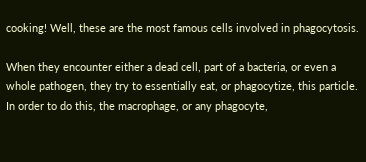cooking! Well, these are the most famous cells involved in phagocytosis.

When they encounter either a dead cell, part of a bacteria, or even a whole pathogen, they try to essentially eat, or phagocytize, this particle. In order to do this, the macrophage, or any phagocyte,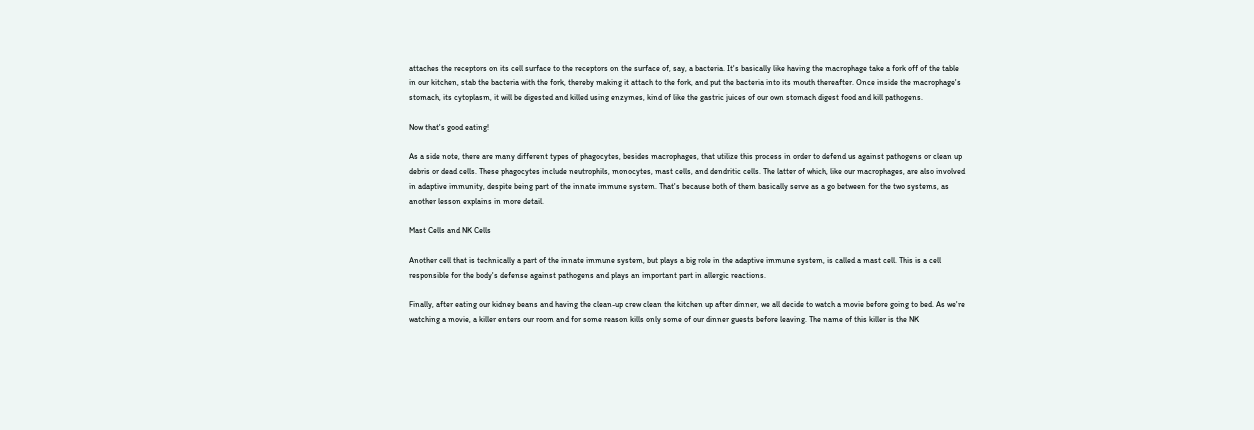attaches the receptors on its cell surface to the receptors on the surface of, say, a bacteria. It's basically like having the macrophage take a fork off of the table in our kitchen, stab the bacteria with the fork, thereby making it attach to the fork, and put the bacteria into its mouth thereafter. Once inside the macrophage's stomach, its cytoplasm, it will be digested and killed using enzymes, kind of like the gastric juices of our own stomach digest food and kill pathogens.

Now that's good eating!

As a side note, there are many different types of phagocytes, besides macrophages, that utilize this process in order to defend us against pathogens or clean up debris or dead cells. These phagocytes include neutrophils, monocytes, mast cells, and dendritic cells. The latter of which, like our macrophages, are also involved in adaptive immunity, despite being part of the innate immune system. That's because both of them basically serve as a go between for the two systems, as another lesson explains in more detail.

Mast Cells and NK Cells

Another cell that is technically a part of the innate immune system, but plays a big role in the adaptive immune system, is called a mast cell. This is a cell responsible for the body's defense against pathogens and plays an important part in allergic reactions.

Finally, after eating our kidney beans and having the clean-up crew clean the kitchen up after dinner, we all decide to watch a movie before going to bed. As we're watching a movie, a killer enters our room and for some reason kills only some of our dinner guests before leaving. The name of this killer is the NK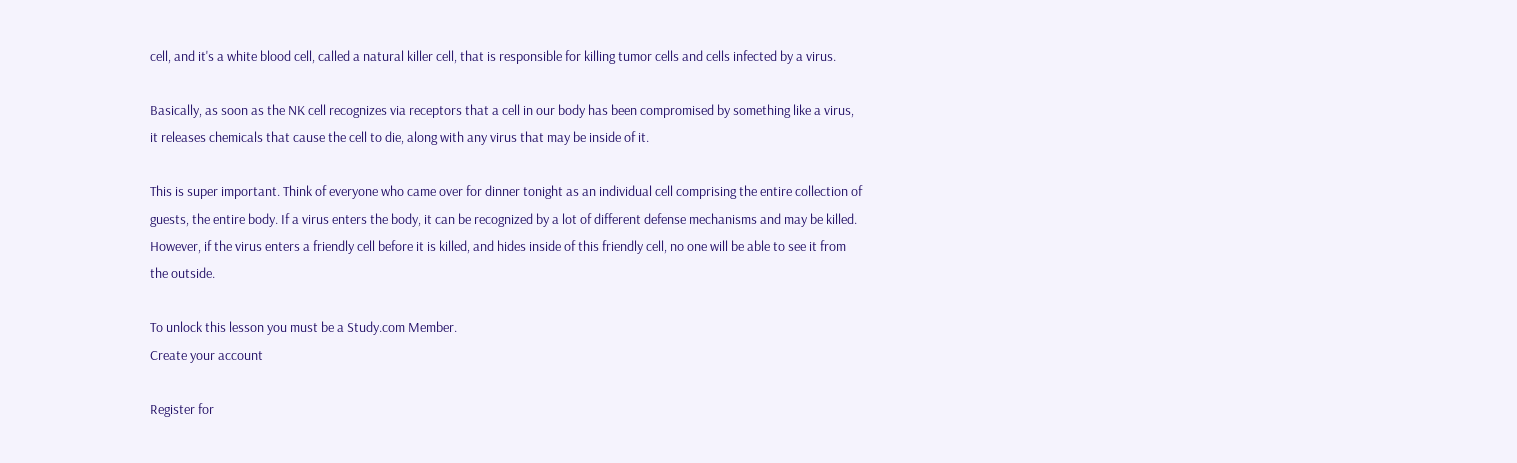cell, and it's a white blood cell, called a natural killer cell, that is responsible for killing tumor cells and cells infected by a virus.

Basically, as soon as the NK cell recognizes via receptors that a cell in our body has been compromised by something like a virus, it releases chemicals that cause the cell to die, along with any virus that may be inside of it.

This is super important. Think of everyone who came over for dinner tonight as an individual cell comprising the entire collection of guests, the entire body. If a virus enters the body, it can be recognized by a lot of different defense mechanisms and may be killed. However, if the virus enters a friendly cell before it is killed, and hides inside of this friendly cell, no one will be able to see it from the outside.

To unlock this lesson you must be a Study.com Member.
Create your account

Register for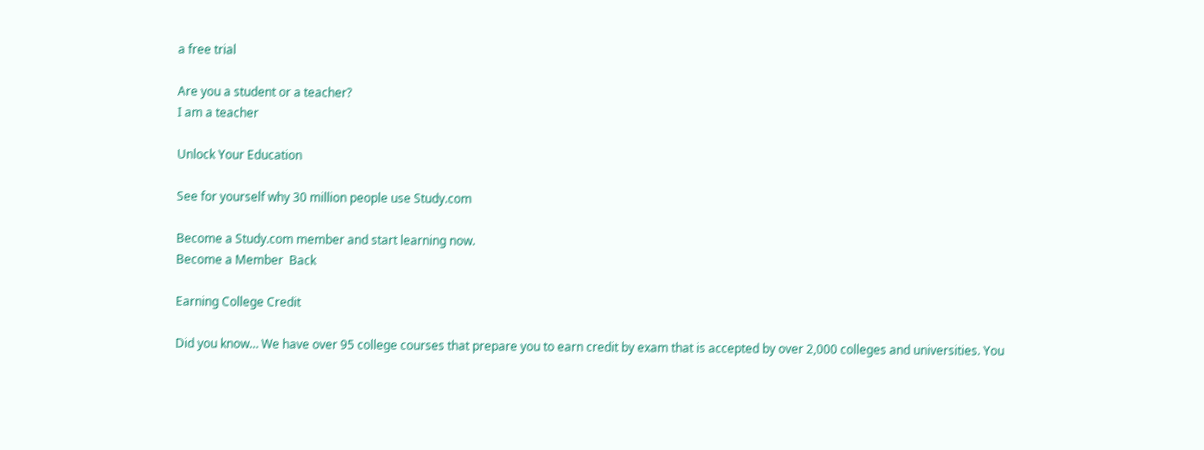a free trial

Are you a student or a teacher?
I am a teacher

Unlock Your Education

See for yourself why 30 million people use Study.com

Become a Study.com member and start learning now.
Become a Member  Back

Earning College Credit

Did you know… We have over 95 college courses that prepare you to earn credit by exam that is accepted by over 2,000 colleges and universities. You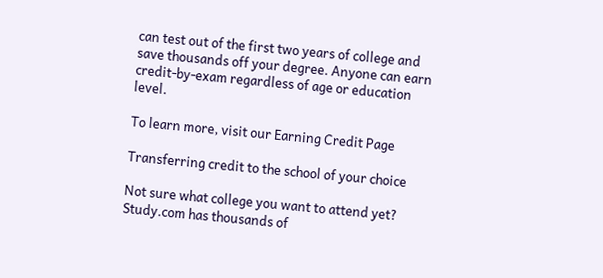can test out of the first two years of college and save thousands off your degree. Anyone can earn credit-by-exam regardless of age or education level.

To learn more, visit our Earning Credit Page

Transferring credit to the school of your choice

Not sure what college you want to attend yet? Study.com has thousands of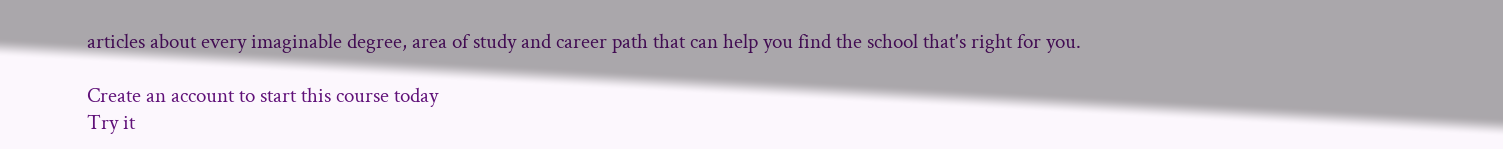articles about every imaginable degree, area of study and career path that can help you find the school that's right for you.

Create an account to start this course today
Try it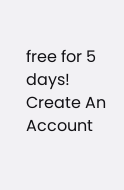free for 5 days!
Create An Account